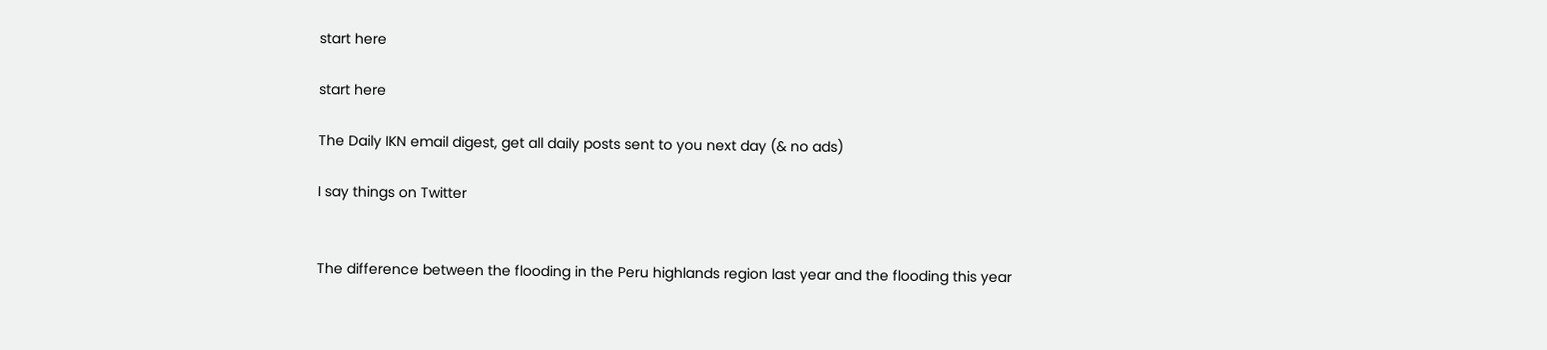start here

start here

The Daily IKN email digest, get all daily posts sent to you next day (& no ads)

I say things on Twitter


The difference between the flooding in the Peru highlands region last year and the flooding this year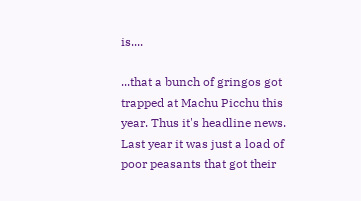is....

...that a bunch of gringos got trapped at Machu Picchu this year. Thus it's headline news. Last year it was just a load of poor peasants that got their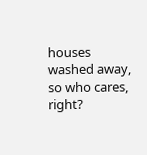houses washed away, so who cares, right?